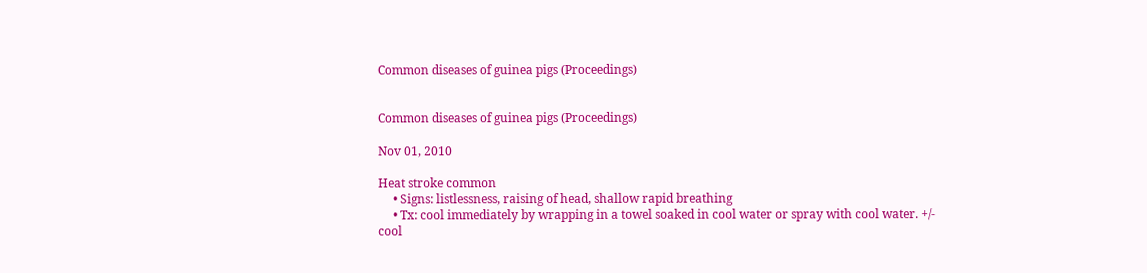Common diseases of guinea pigs (Proceedings)


Common diseases of guinea pigs (Proceedings)

Nov 01, 2010

Heat stroke common
     • Signs: listlessness, raising of head, shallow rapid breathing
     • Tx: cool immediately by wrapping in a towel soaked in cool water or spray with cool water. +/- cool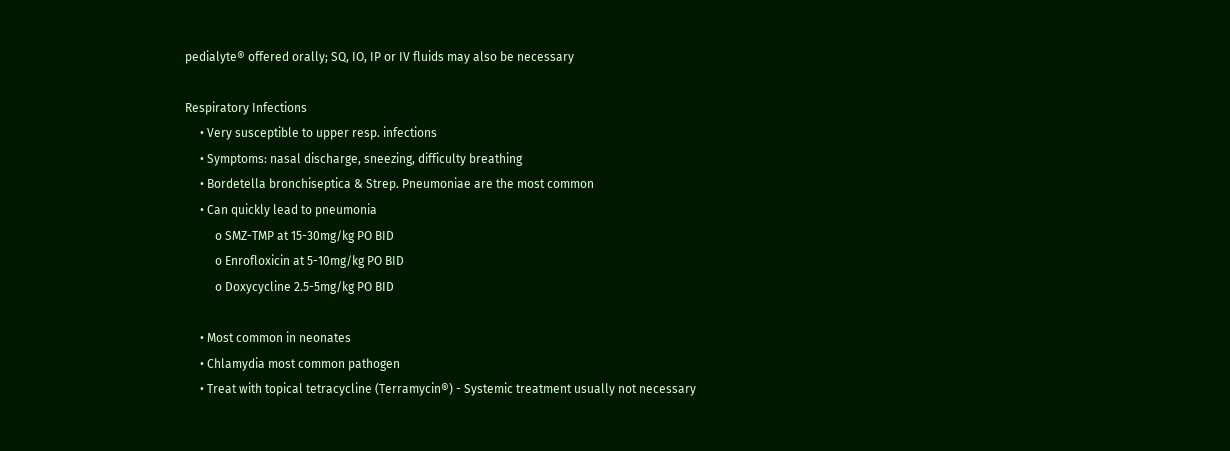pedialyte® offered orally; SQ, IO, IP or IV fluids may also be necessary

Respiratory Infections
     • Very susceptible to upper resp. infections
     • Symptoms: nasal discharge, sneezing, difficulty breathing
     • Bordetella bronchiseptica & Strep. Pneumoniae are the most common
     • Can quickly lead to pneumonia
          o SMZ-TMP at 15-30mg/kg PO BID
          o Enrofloxicin at 5-10mg/kg PO BID
          o Doxycycline 2.5-5mg/kg PO BID

     • Most common in neonates
     • Chlamydia most common pathogen
     • Treat with topical tetracycline (Terramycin®) - Systemic treatment usually not necessary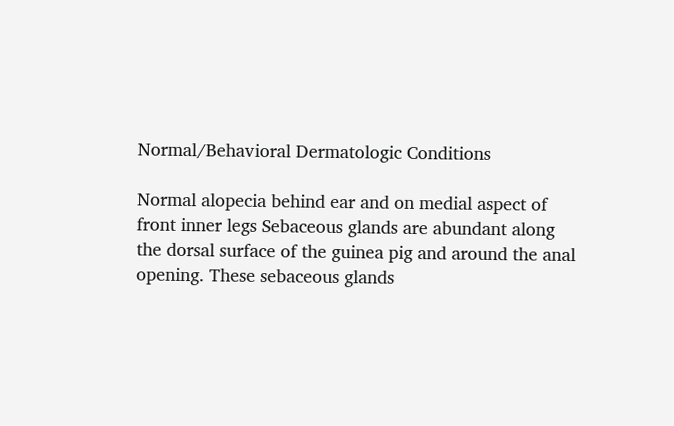Normal/Behavioral Dermatologic Conditions

Normal alopecia behind ear and on medial aspect of front inner legs Sebaceous glands are abundant along the dorsal surface of the guinea pig and around the anal opening. These sebaceous glands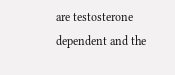are testosterone dependent and the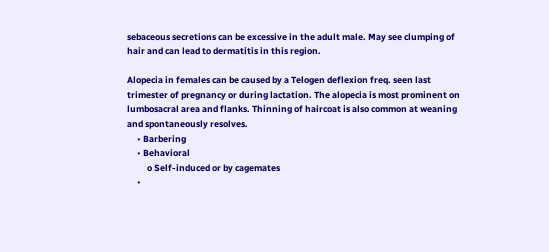sebaceous secretions can be excessive in the adult male. May see clumping of hair and can lead to dermatitis in this region.

Alopecia in females can be caused by a Telogen deflexion freq. seen last trimester of pregnancy or during lactation. The alopecia is most prominent on lumbosacral area and flanks. Thinning of haircoat is also common at weaning and spontaneously resolves.
     • Barbering
     • Behavioral
          o Self-induced or by cagemates
     •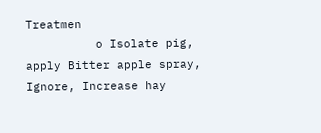Treatmen
          o Isolate pig, apply Bitter apple spray, Ignore, Increase hay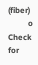(fiber)
          o Check for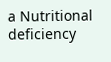a Nutritional deficiency